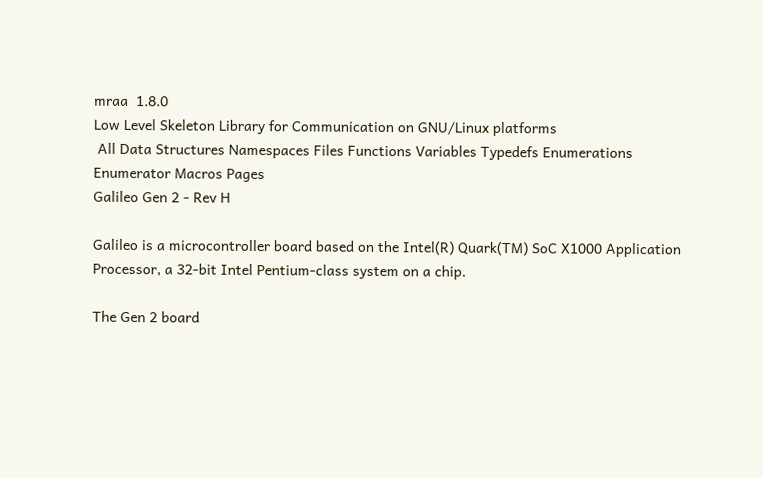mraa  1.8.0
Low Level Skeleton Library for Communication on GNU/Linux platforms
 All Data Structures Namespaces Files Functions Variables Typedefs Enumerations Enumerator Macros Pages
Galileo Gen 2 - Rev H

Galileo is a microcontroller board based on the Intel(R) Quark(TM) SoC X1000 Application Processor, a 32-bit Intel Pentium-class system on a chip.

The Gen 2 board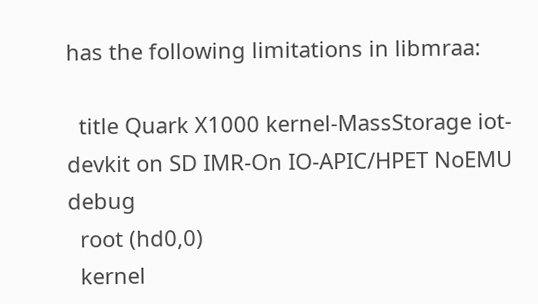has the following limitations in libmraa:

  title Quark X1000 kernel-MassStorage iot-devkit on SD IMR-On IO-APIC/HPET NoEMU debug
  root (hd0,0)
  kernel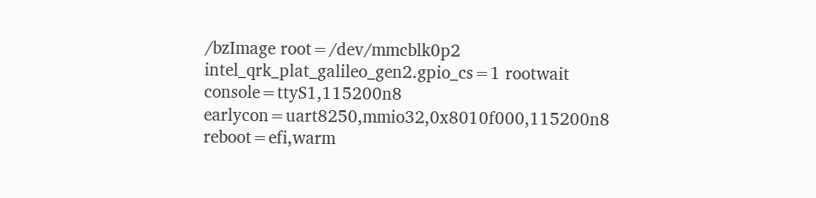/bzImage root=/dev/mmcblk0p2 intel_qrk_plat_galileo_gen2.gpio_cs=1 rootwait console=ttyS1,115200n8 earlycon=uart8250,mmio32,0x8010f000,115200n8 reboot=efi,warm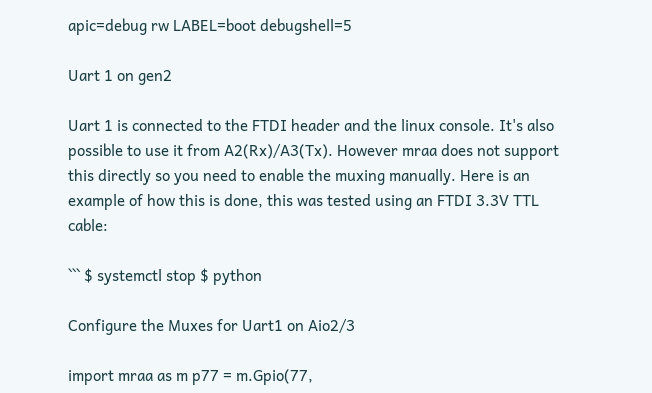apic=debug rw LABEL=boot debugshell=5

Uart 1 on gen2

Uart 1 is connected to the FTDI header and the linux console. It's also possible to use it from A2(Rx)/A3(Tx). However mraa does not support this directly so you need to enable the muxing manually. Here is an example of how this is done, this was tested using an FTDI 3.3V TTL cable:

``` $ systemctl stop $ python

Configure the Muxes for Uart1 on Aio2/3

import mraa as m p77 = m.Gpio(77,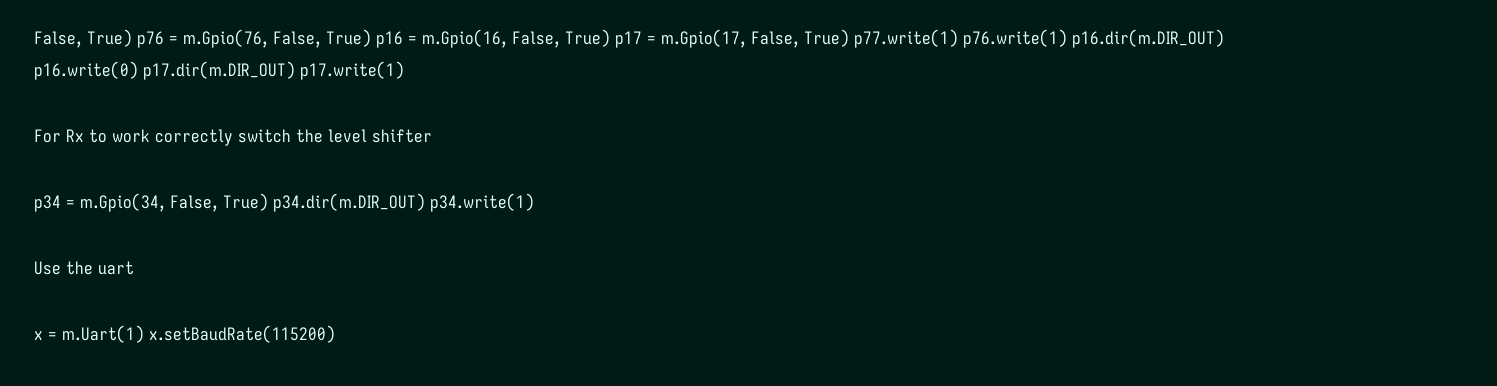False, True) p76 = m.Gpio(76, False, True) p16 = m.Gpio(16, False, True) p17 = m.Gpio(17, False, True) p77.write(1) p76.write(1) p16.dir(m.DIR_OUT) p16.write(0) p17.dir(m.DIR_OUT) p17.write(1)

For Rx to work correctly switch the level shifter

p34 = m.Gpio(34, False, True) p34.dir(m.DIR_OUT) p34.write(1)

Use the uart

x = m.Uart(1) x.setBaudRate(115200)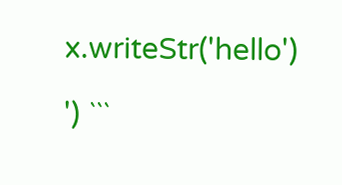x.writeStr('hello')

') ```